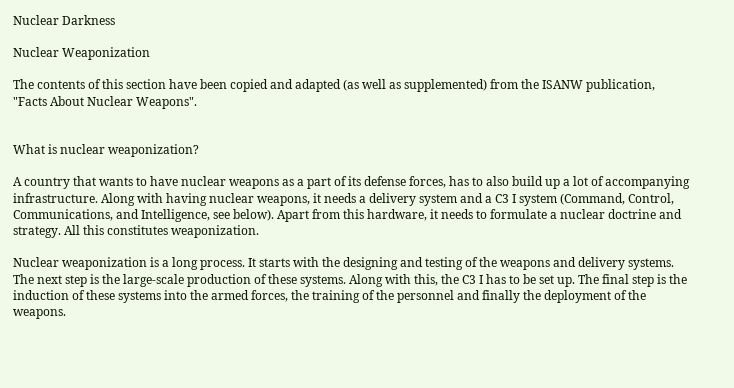Nuclear Darkness

Nuclear Weaponization

The contents of this section have been copied and adapted (as well as supplemented) from the ISANW publication, "Facts About Nuclear Weapons".


What is nuclear weaponization?

A country that wants to have nuclear weapons as a part of its defense forces, has to also build up a lot of accompanying infrastructure. Along with having nuclear weapons, it needs a delivery system and a C3 I system (Command, Control, Communications, and Intelligence, see below). Apart from this hardware, it needs to formulate a nuclear doctrine and strategy. All this constitutes weaponization.

Nuclear weaponization is a long process. It starts with the designing and testing of the weapons and delivery systems. The next step is the large-scale production of these systems. Along with this, the C3 I has to be set up. The final step is the induction of these systems into the armed forces, the training of the personnel and finally the deployment of the weapons.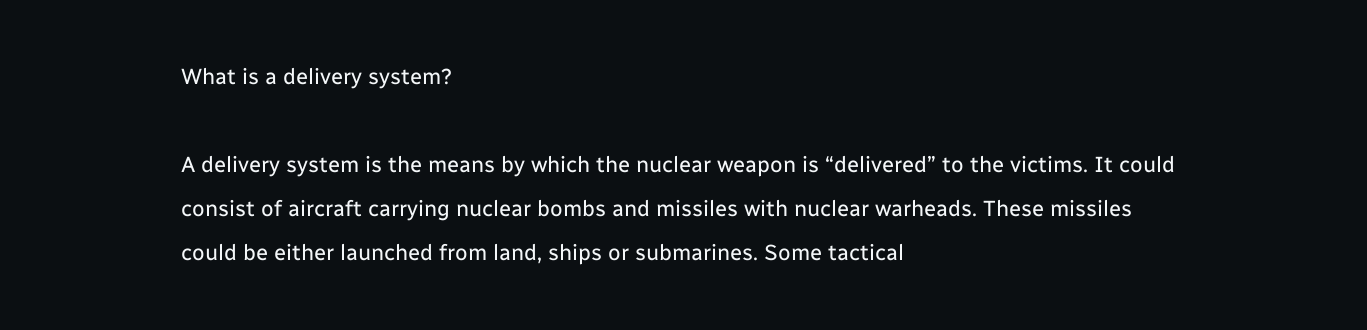What is a delivery system?

A delivery system is the means by which the nuclear weapon is “delivered” to the victims. It could consist of aircraft carrying nuclear bombs and missiles with nuclear warheads. These missiles could be either launched from land, ships or submarines. Some tactical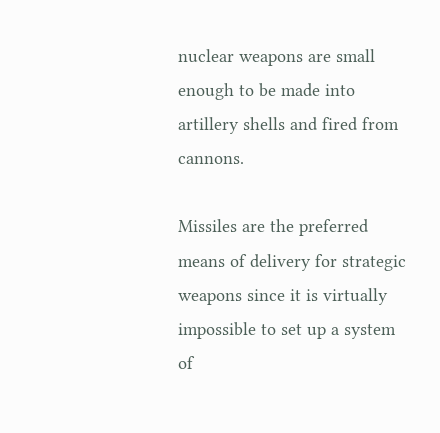nuclear weapons are small enough to be made into artillery shells and fired from cannons.

Missiles are the preferred means of delivery for strategic weapons since it is virtually impossible to set up a system of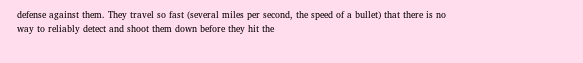defense against them. They travel so fast (several miles per second, the speed of a bullet) that there is no way to reliably detect and shoot them down before they hit the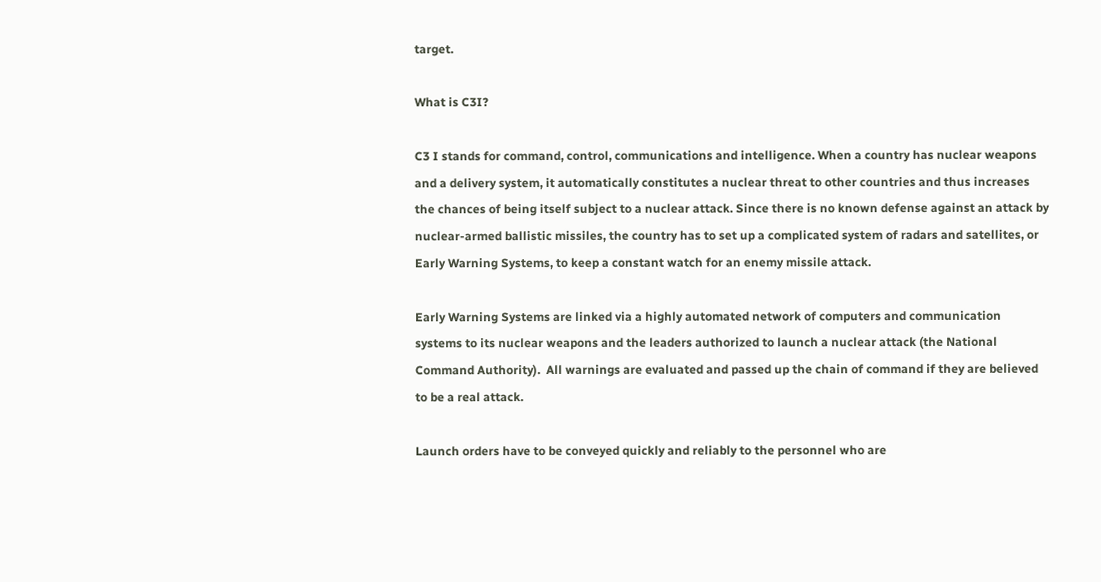target.

What is C3I?

C3 I stands for command, control, communications and intelligence. When a country has nuclear weapons and a delivery system, it automatically constitutes a nuclear threat to other countries and thus increases the chances of being itself subject to a nuclear attack. Since there is no known defense against an attack by nuclear-armed ballistic missiles, the country has to set up a complicated system of radars and satellites, or Early Warning Systems, to keep a constant watch for an enemy missile attack.

Early Warning Systems are linked via a highly automated network of computers and communication systems to its nuclear weapons and the leaders authorized to launch a nuclear attack (the National Command Authority).  All warnings are evaluated and passed up the chain of command if they are believed to be a real attack.

Launch orders have to be conveyed quickly and reliably to the personnel who are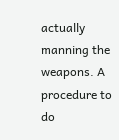actually manning the weapons. A procedure to do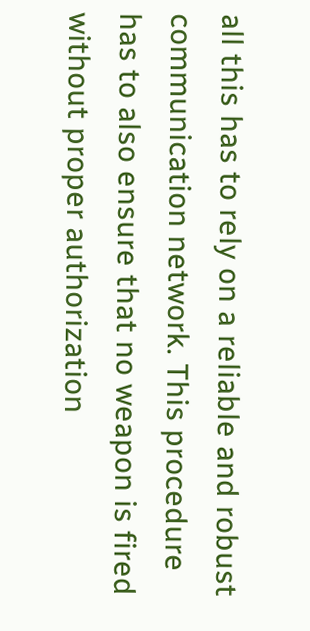all this has to rely on a reliable and robust communication network. This procedure has to also ensure that no weapon is fired without proper authorization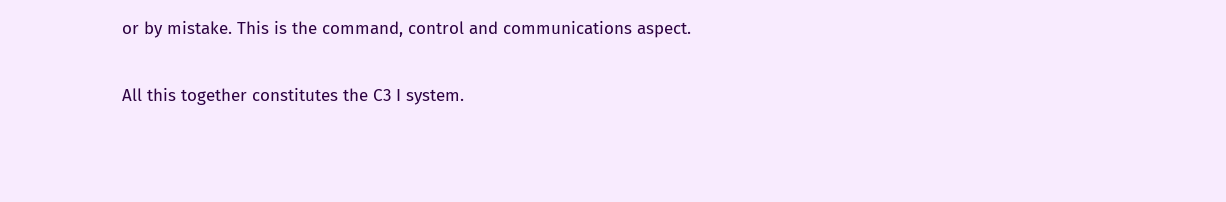or by mistake. This is the command, control and communications aspect.

All this together constitutes the C3 I system.